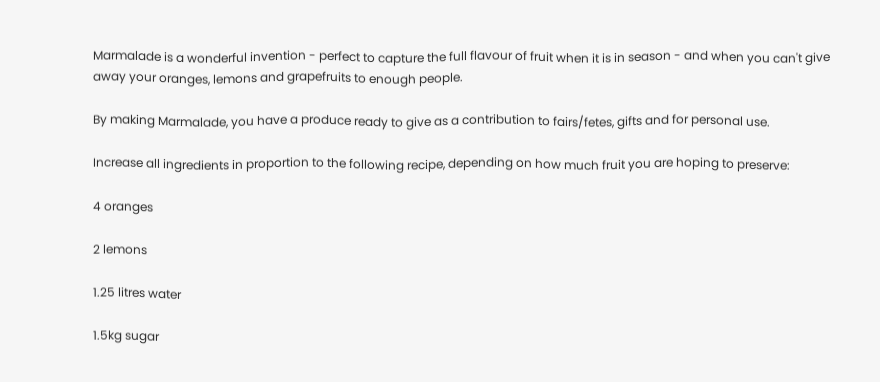Marmalade is a wonderful invention - perfect to capture the full flavour of fruit when it is in season - and when you can't give away your oranges, lemons and grapefruits to enough people.

By making Marmalade, you have a produce ready to give as a contribution to fairs/fetes, gifts and for personal use.

Increase all ingredients in proportion to the following recipe, depending on how much fruit you are hoping to preserve:

4 oranges

2 lemons

1.25 litres water

1.5kg sugar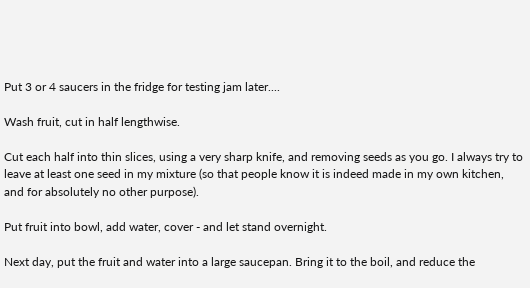Put 3 or 4 saucers in the fridge for testing jam later....

Wash fruit, cut in half lengthwise.

Cut each half into thin slices, using a very sharp knife, and removing seeds as you go. I always try to leave at least one seed in my mixture (so that people know it is indeed made in my own kitchen, and for absolutely no other purpose).

Put fruit into bowl, add water, cover - and let stand overnight.

Next day, put the fruit and water into a large saucepan. Bring it to the boil, and reduce the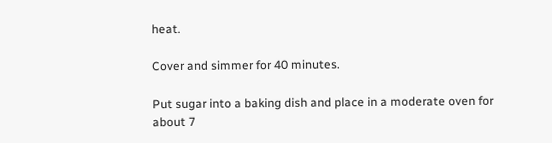heat.

Cover and simmer for 40 minutes.

Put sugar into a baking dish and place in a moderate oven for about 7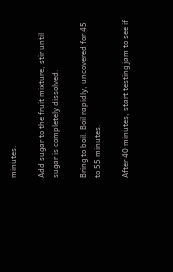minutes.

Add sugar to the fruit mixture, stir until sugar is completely dissolved.

Bring to boil. Boil rapidly, uncovered for 45 to 55 minutes.

After 40 minutes, start testing jam to see if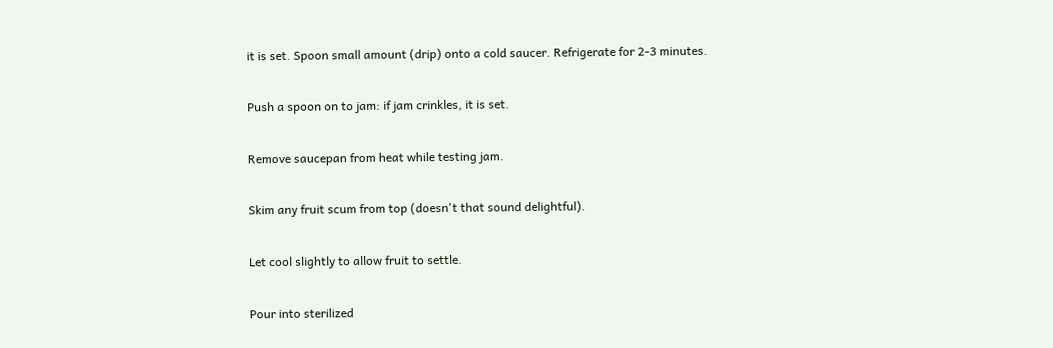it is set. Spoon small amount (drip) onto a cold saucer. Refrigerate for 2-3 minutes.

Push a spoon on to jam: if jam crinkles, it is set.

Remove saucepan from heat while testing jam.

Skim any fruit scum from top (doesn't that sound delightful).

Let cool slightly to allow fruit to settle.

Pour into sterilized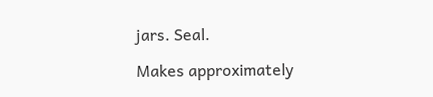jars. Seal.

Makes approximately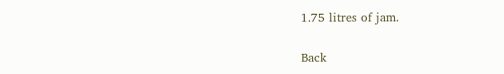1.75 litres of jam.

Back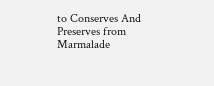to Conserves And Preserves from Marmalade